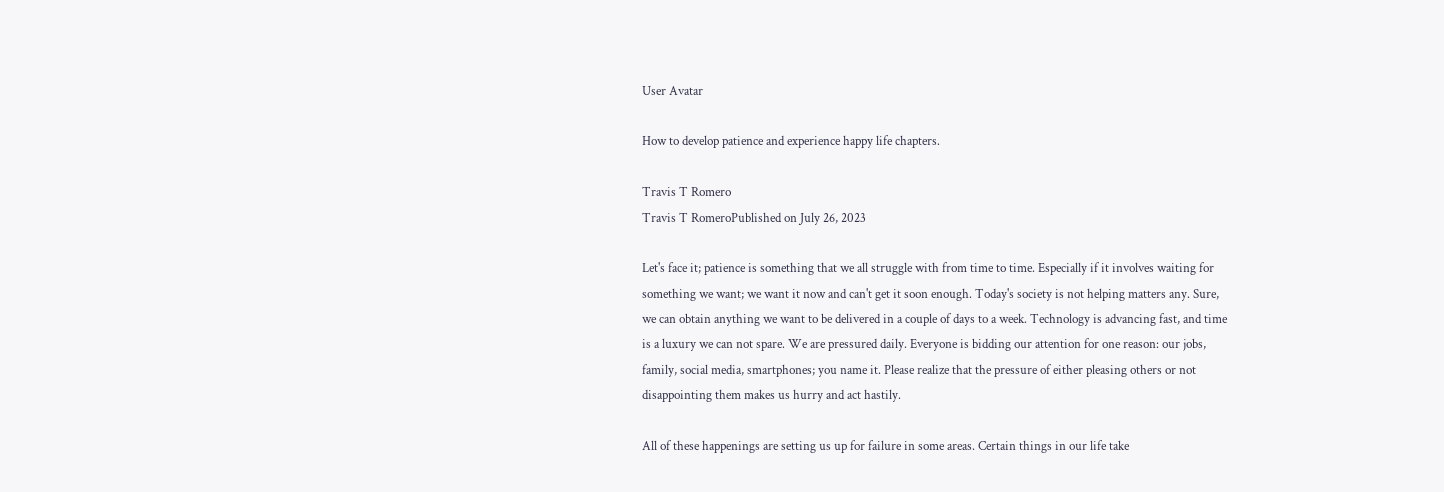User Avatar

How to develop patience and experience happy life chapters.

Travis T Romero
Travis T RomeroPublished on July 26, 2023

Let's face it; patience is something that we all struggle with from time to time. Especially if it involves waiting for something we want; we want it now and can't get it soon enough. Today's society is not helping matters any. Sure, we can obtain anything we want to be delivered in a couple of days to a week. Technology is advancing fast, and time is a luxury we can not spare. We are pressured daily. Everyone is bidding our attention for one reason: our jobs, family, social media, smartphones; you name it. Please realize that the pressure of either pleasing others or not disappointing them makes us hurry and act hastily.

All of these happenings are setting us up for failure in some areas. Certain things in our life take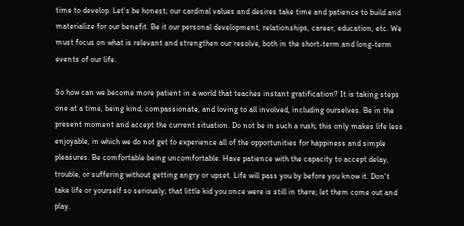time to develop. Let's be honest; our cardinal values and desires take time and patience to build and materialize for our benefit. Be it our personal development, relationships, career, education, etc. We must focus on what is relevant and strengthen our resolve, both in the short-term and long-term events of our life.

So how can we become more patient in a world that teaches instant gratification? It is taking steps one at a time, being kind, compassionate, and loving to all involved, including ourselves. Be in the present moment and accept the current situation. Do not be in such a rush; this only makes life less enjoyable, in which we do not get to experience all of the opportunities for happiness and simple pleasures. Be comfortable being uncomfortable. Have patience with the capacity to accept delay, trouble, or suffering without getting angry or upset. Life will pass you by before you know it. Don't take life or yourself so seriously; that little kid you once were is still in there; let them come out and play.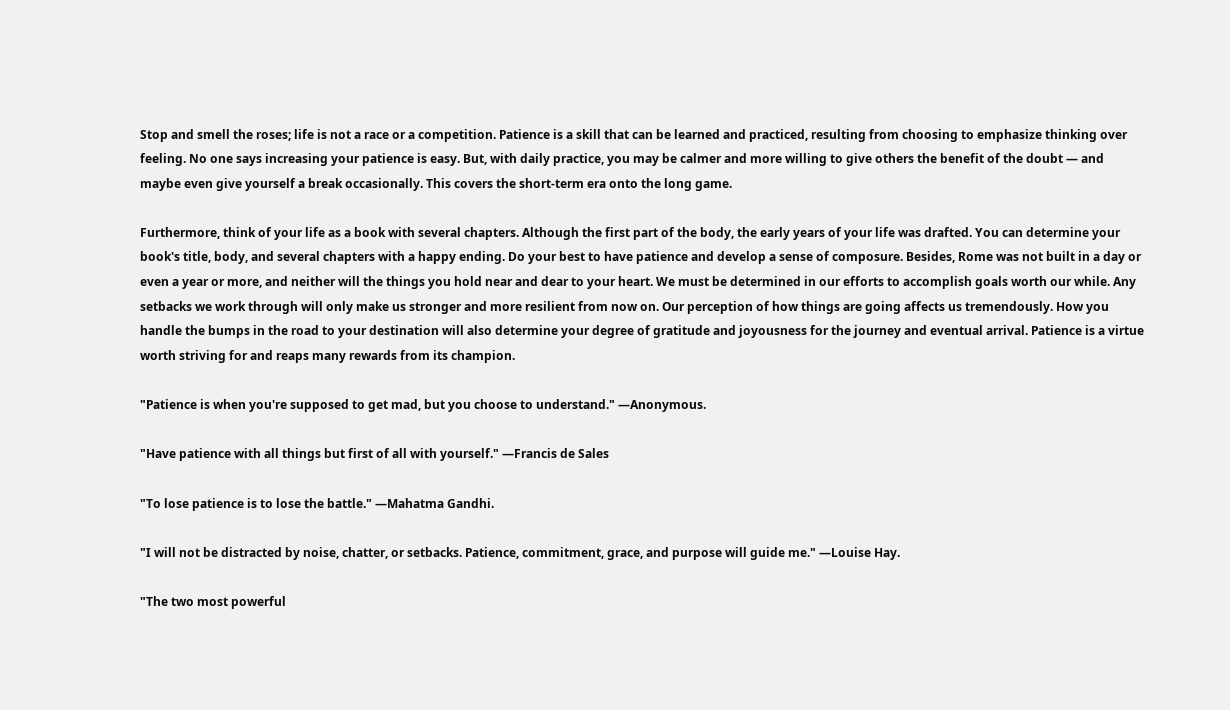Stop and smell the roses; life is not a race or a competition. Patience is a skill that can be learned and practiced, resulting from choosing to emphasize thinking over feeling. No one says increasing your patience is easy. But, with daily practice, you may be calmer and more willing to give others the benefit of the doubt — and maybe even give yourself a break occasionally. This covers the short-term era onto the long game.

Furthermore, think of your life as a book with several chapters. Although the first part of the body, the early years of your life was drafted. You can determine your book's title, body, and several chapters with a happy ending. Do your best to have patience and develop a sense of composure. Besides, Rome was not built in a day or even a year or more, and neither will the things you hold near and dear to your heart. We must be determined in our efforts to accomplish goals worth our while. Any setbacks we work through will only make us stronger and more resilient from now on. Our perception of how things are going affects us tremendously. How you handle the bumps in the road to your destination will also determine your degree of gratitude and joyousness for the journey and eventual arrival. Patience is a virtue worth striving for and reaps many rewards from its champion.

"Patience is when you're supposed to get mad, but you choose to understand." —Anonymous.

"Have patience with all things but first of all with yourself." —Francis de Sales

"To lose patience is to lose the battle." —Mahatma Gandhi.

"I will not be distracted by noise, chatter, or setbacks. Patience, commitment, grace, and purpose will guide me." —Louise Hay.

"The two most powerful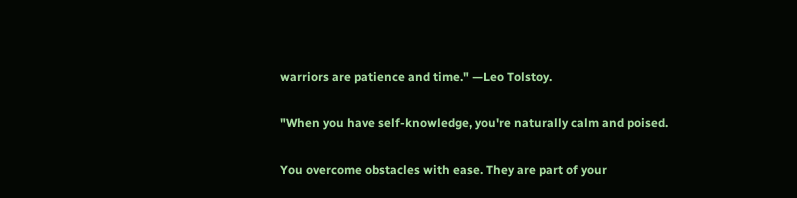warriors are patience and time." —Leo Tolstoy.

"When you have self-knowledge, you're naturally calm and poised.

You overcome obstacles with ease. They are part of your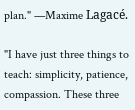plan." —Maxime Lagacé.

"I have just three things to teach: simplicity, patience, compassion. These three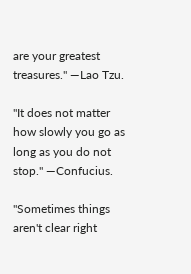are your greatest treasures." —Lao Tzu.

"It does not matter how slowly you go as long as you do not stop." —Confucius.

"Sometimes things aren't clear right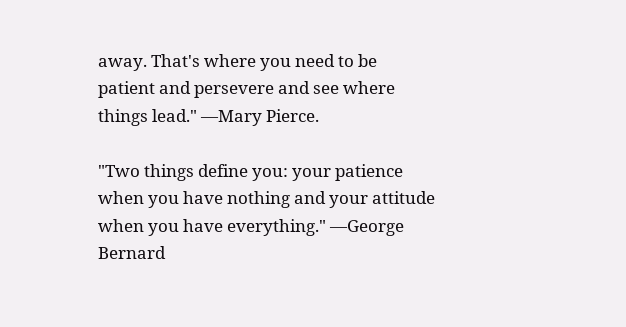away. That's where you need to be patient and persevere and see where things lead." —Mary Pierce.

"Two things define you: your patience when you have nothing and your attitude when you have everything." —George Bernard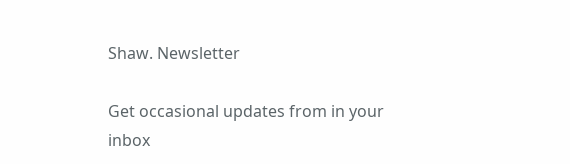Shaw. Newsletter

Get occasional updates from in your inbox